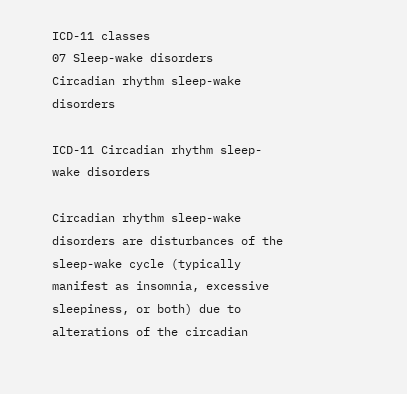ICD-11 classes
07 Sleep-wake disorders
Circadian rhythm sleep-wake disorders

ICD-11 Circadian rhythm sleep-wake disorders

Circadian rhythm sleep-wake disorders are disturbances of the sleep-wake cycle (typically manifest as insomnia, excessive sleepiness, or both) due to alterations of the circadian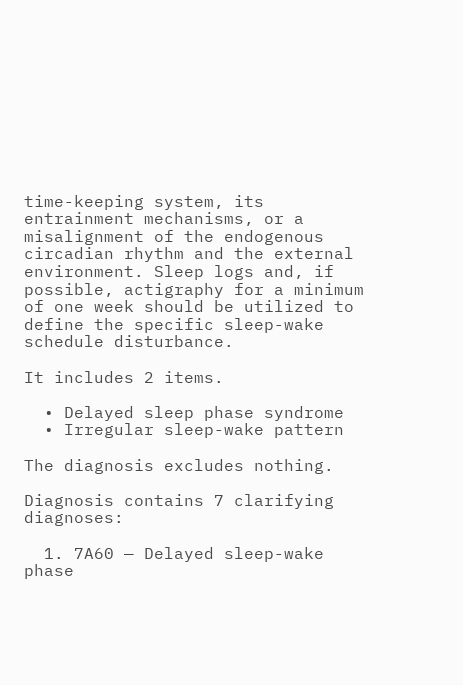time-keeping system, its entrainment mechanisms, or a misalignment of the endogenous circadian rhythm and the external environment. Sleep logs and, if possible, actigraphy for a minimum of one week should be utilized to define the specific sleep-wake schedule disturbance.

It includes 2 items.

  • Delayed sleep phase syndrome
  • Irregular sleep-wake pattern

The diagnosis excludes nothing.

Diagnosis contains 7 clarifying diagnoses:

  1. 7A60 — Delayed sleep-wake phase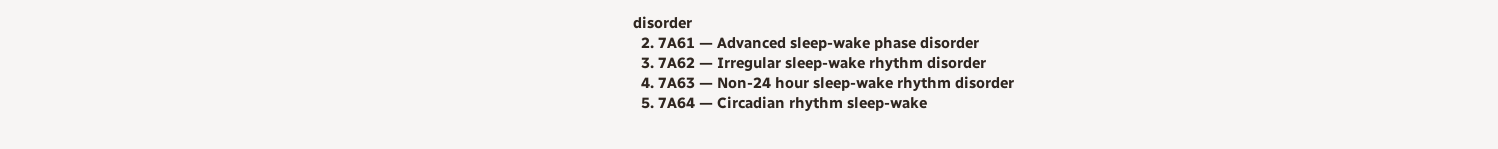disorder
  2. 7A61 — Advanced sleep-wake phase disorder
  3. 7A62 — Irregular sleep-wake rhythm disorder
  4. 7A63 — Non-24 hour sleep-wake rhythm disorder
  5. 7A64 — Circadian rhythm sleep-wake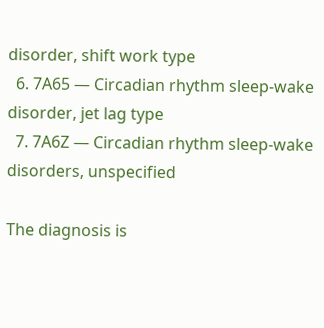disorder, shift work type
  6. 7A65 — Circadian rhythm sleep-wake disorder, jet lag type
  7. 7A6Z — Circadian rhythm sleep-wake disorders, unspecified

The diagnosis is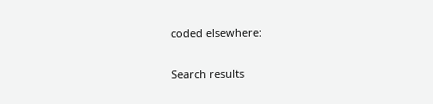coded elsewhere:

Search results